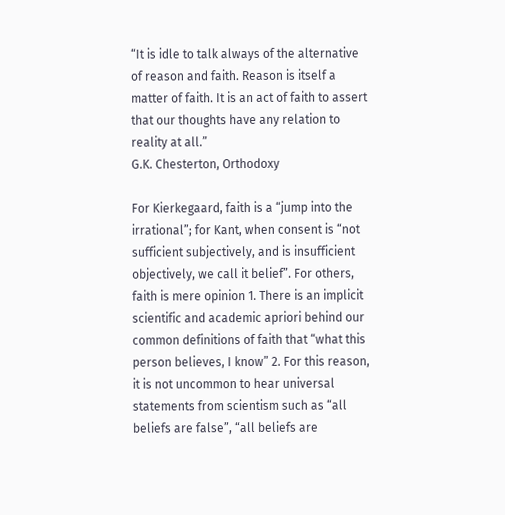“It is idle to talk always of the alternative of reason and faith. Reason is itself a matter of faith. It is an act of faith to assert that our thoughts have any relation to reality at all.”
G.K. Chesterton, Orthodoxy

For Kierkegaard, faith is a “jump into the irrational”; for Kant, when consent is “not sufficient subjectively, and is insufficient objectively, we call it belief”. For others, faith is mere opinion 1. There is an implicit scientific and academic apriori behind our common definitions of faith that “what this person believes, I know” 2. For this reason, it is not uncommon to hear universal statements from scientism such as “all beliefs are false”, “all beliefs are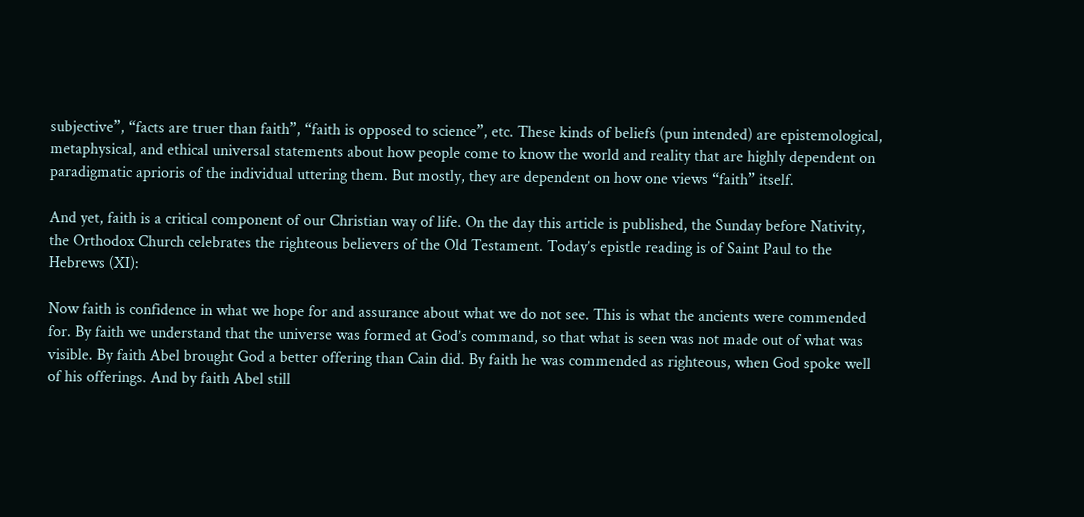subjective”, “facts are truer than faith”, “faith is opposed to science”, etc. These kinds of beliefs (pun intended) are epistemological, metaphysical, and ethical universal statements about how people come to know the world and reality that are highly dependent on paradigmatic aprioris of the individual uttering them. But mostly, they are dependent on how one views “faith” itself.

And yet, faith is a critical component of our Christian way of life. On the day this article is published, the Sunday before Nativity, the Orthodox Church celebrates the righteous believers of the Old Testament. Today’s epistle reading is of Saint Paul to the Hebrews (XI):

Now faith is confidence in what we hope for and assurance about what we do not see. This is what the ancients were commended for. By faith we understand that the universe was formed at God’s command, so that what is seen was not made out of what was visible. By faith Abel brought God a better offering than Cain did. By faith he was commended as righteous, when God spoke well of his offerings. And by faith Abel still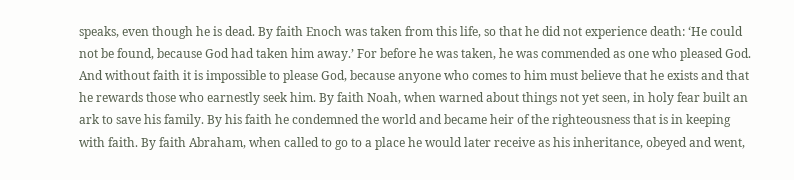speaks, even though he is dead. By faith Enoch was taken from this life, so that he did not experience death: ‘He could not be found, because God had taken him away.’ For before he was taken, he was commended as one who pleased God. And without faith it is impossible to please God, because anyone who comes to him must believe that he exists and that he rewards those who earnestly seek him. By faith Noah, when warned about things not yet seen, in holy fear built an ark to save his family. By his faith he condemned the world and became heir of the righteousness that is in keeping with faith. By faith Abraham, when called to go to a place he would later receive as his inheritance, obeyed and went,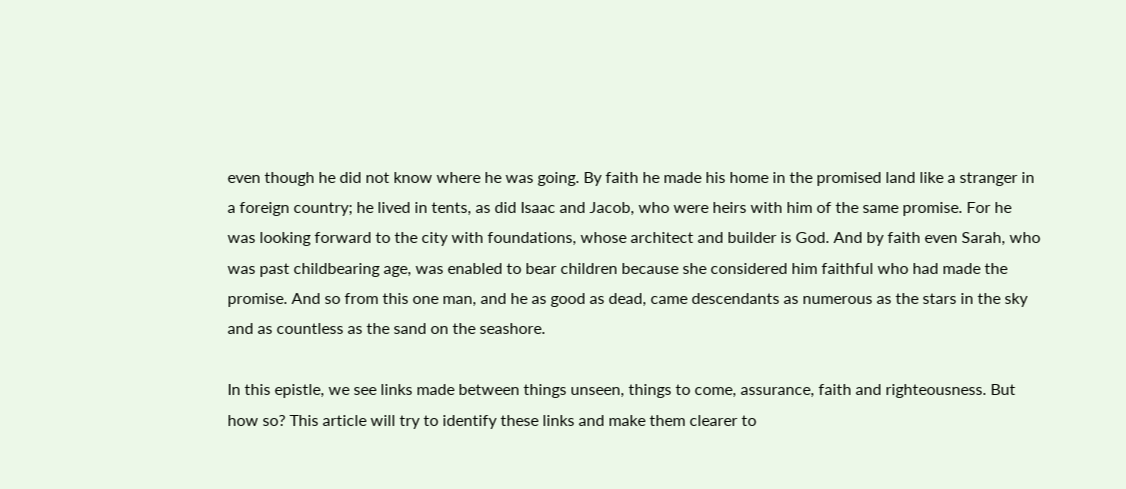even though he did not know where he was going. By faith he made his home in the promised land like a stranger in a foreign country; he lived in tents, as did Isaac and Jacob, who were heirs with him of the same promise. For he was looking forward to the city with foundations, whose architect and builder is God. And by faith even Sarah, who was past childbearing age, was enabled to bear children because she considered him faithful who had made the promise. And so from this one man, and he as good as dead, came descendants as numerous as the stars in the sky and as countless as the sand on the seashore.

In this epistle, we see links made between things unseen, things to come, assurance, faith and righteousness. But how so? This article will try to identify these links and make them clearer to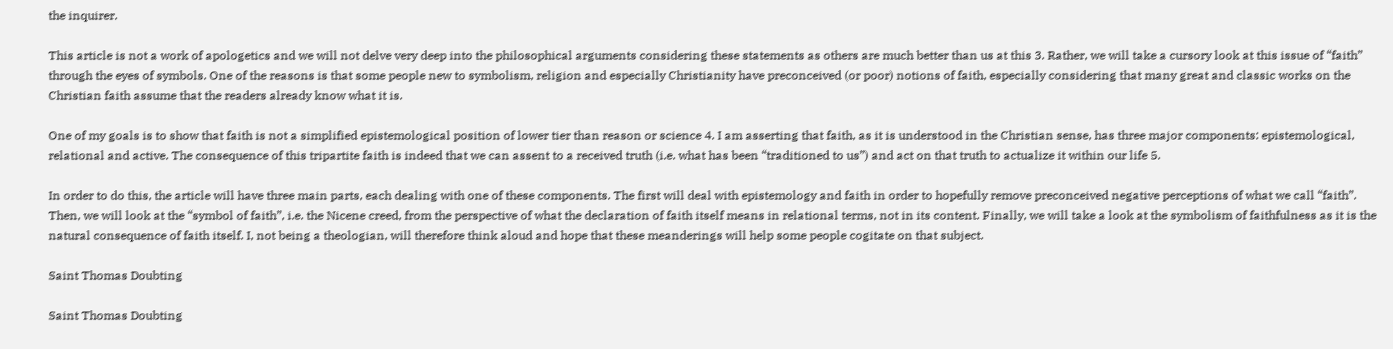the inquirer.

This article is not a work of apologetics and we will not delve very deep into the philosophical arguments considering these statements as others are much better than us at this 3. Rather, we will take a cursory look at this issue of “faith” through the eyes of symbols. One of the reasons is that some people new to symbolism, religion and especially Christianity have preconceived (or poor) notions of faith, especially considering that many great and classic works on the Christian faith assume that the readers already know what it is.

One of my goals is to show that faith is not a simplified epistemological position of lower tier than reason or science 4. I am asserting that faith, as it is understood in the Christian sense, has three major components: epistemological, relational and active. The consequence of this tripartite faith is indeed that we can assent to a received truth (i.e. what has been “traditioned to us”) and act on that truth to actualize it within our life 5.

In order to do this, the article will have three main parts, each dealing with one of these components. The first will deal with epistemology and faith in order to hopefully remove preconceived negative perceptions of what we call “faith”. Then, we will look at the “symbol of faith”, i.e. the Nicene creed, from the perspective of what the declaration of faith itself means in relational terms, not in its content. Finally, we will take a look at the symbolism of faithfulness as it is the natural consequence of faith itself. I, not being a theologian, will therefore think aloud and hope that these meanderings will help some people cogitate on that subject.

Saint Thomas Doubting

Saint Thomas Doubting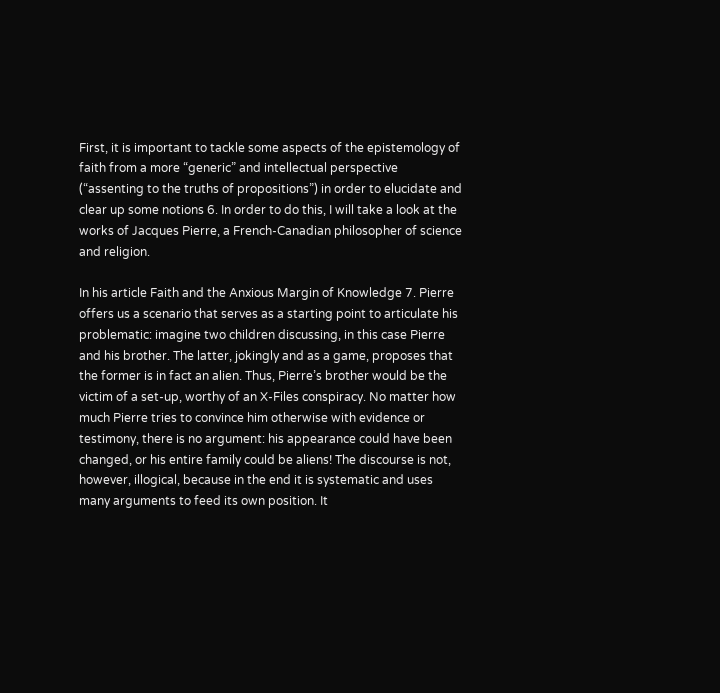First, it is important to tackle some aspects of the epistemology of faith from a more “generic” and intellectual perspective (“assenting to the truths of propositions”) in order to elucidate and clear up some notions 6. In order to do this, I will take a look at the works of Jacques Pierre, a French-Canadian philosopher of science and religion.

In his article Faith and the Anxious Margin of Knowledge 7. Pierre offers us a scenario that serves as a starting point to articulate his problematic: imagine two children discussing, in this case Pierre and his brother. The latter, jokingly and as a game, proposes that the former is in fact an alien. Thus, Pierre’s brother would be the victim of a set-up, worthy of an X-Files conspiracy. No matter how much Pierre tries to convince him otherwise with evidence or testimony, there is no argument: his appearance could have been changed, or his entire family could be aliens! The discourse is not, however, illogical, because in the end it is systematic and uses many arguments to feed its own position. It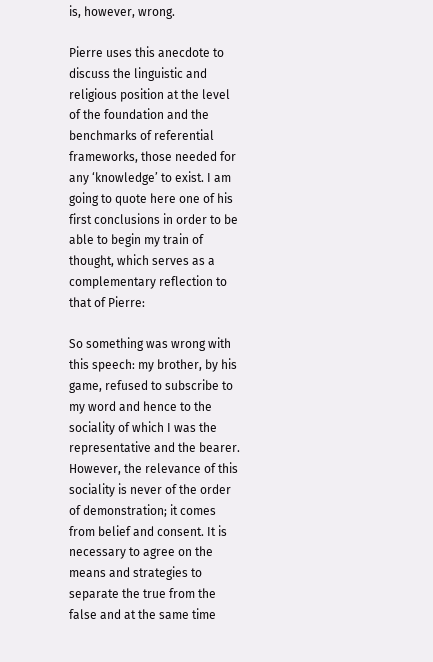is, however, wrong.

Pierre uses this anecdote to discuss the linguistic and religious position at the level of the foundation and the benchmarks of referential frameworks, those needed for any ‘knowledge’ to exist. I am going to quote here one of his first conclusions in order to be able to begin my train of thought, which serves as a complementary reflection to that of Pierre:

So something was wrong with this speech: my brother, by his game, refused to subscribe to my word and hence to the sociality of which I was the representative and the bearer. However, the relevance of this sociality is never of the order of demonstration; it comes from belief and consent. It is necessary to agree on the means and strategies to separate the true from the false and at the same time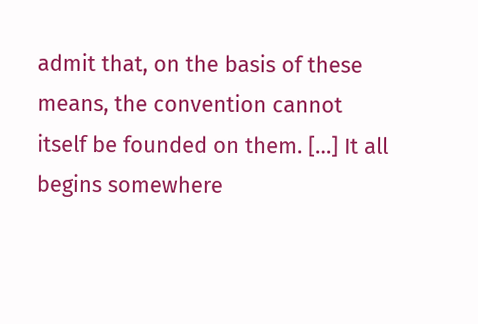admit that, on the basis of these means, the convention cannot itself be founded on them. […] It all begins somewhere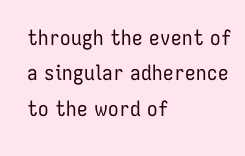through the event of a singular adherence to the word of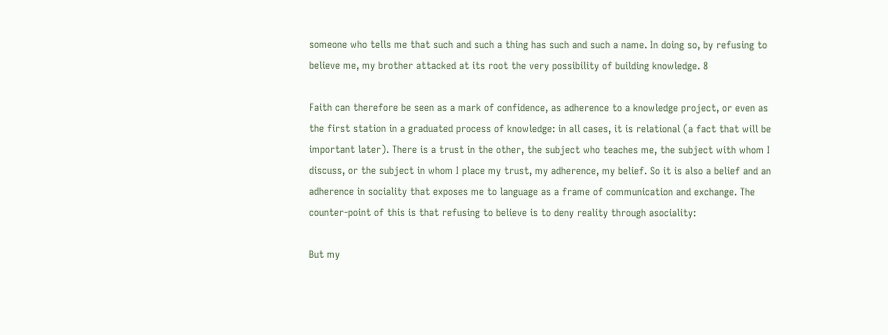someone who tells me that such and such a thing has such and such a name. In doing so, by refusing to believe me, my brother attacked at its root the very possibility of building knowledge. 8

Faith can therefore be seen as a mark of confidence, as adherence to a knowledge project, or even as the first station in a graduated process of knowledge: in all cases, it is relational (a fact that will be important later). There is a trust in the other, the subject who teaches me, the subject with whom I discuss, or the subject in whom I place my trust, my adherence, my belief. So it is also a belief and an adherence in sociality that exposes me to language as a frame of communication and exchange. The counter-point of this is that refusing to believe is to deny reality through asociality:

But my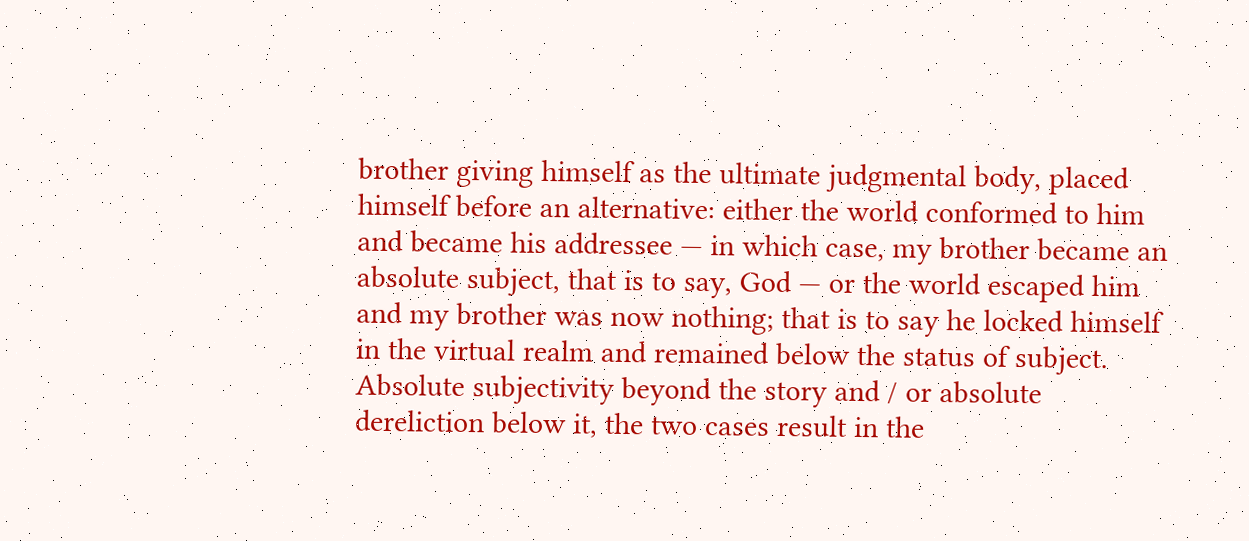brother giving himself as the ultimate judgmental body, placed himself before an alternative: either the world conformed to him and became his addressee — in which case, my brother became an absolute subject, that is to say, God — or the world escaped him and my brother was now nothing; that is to say he locked himself in the virtual realm and remained below the status of subject. Absolute subjectivity beyond the story and / or absolute dereliction below it, the two cases result in the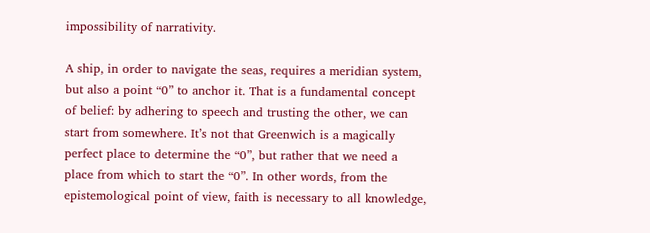impossibility of narrativity.

A ship, in order to navigate the seas, requires a meridian system, but also a point “0” to anchor it. That is a fundamental concept of belief: by adhering to speech and trusting the other, we can start from somewhere. It’s not that Greenwich is a magically perfect place to determine the “0”, but rather that we need a place from which to start the “0”. In other words, from the epistemological point of view, faith is necessary to all knowledge,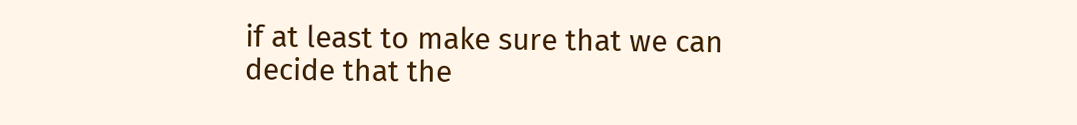if at least to make sure that we can decide that the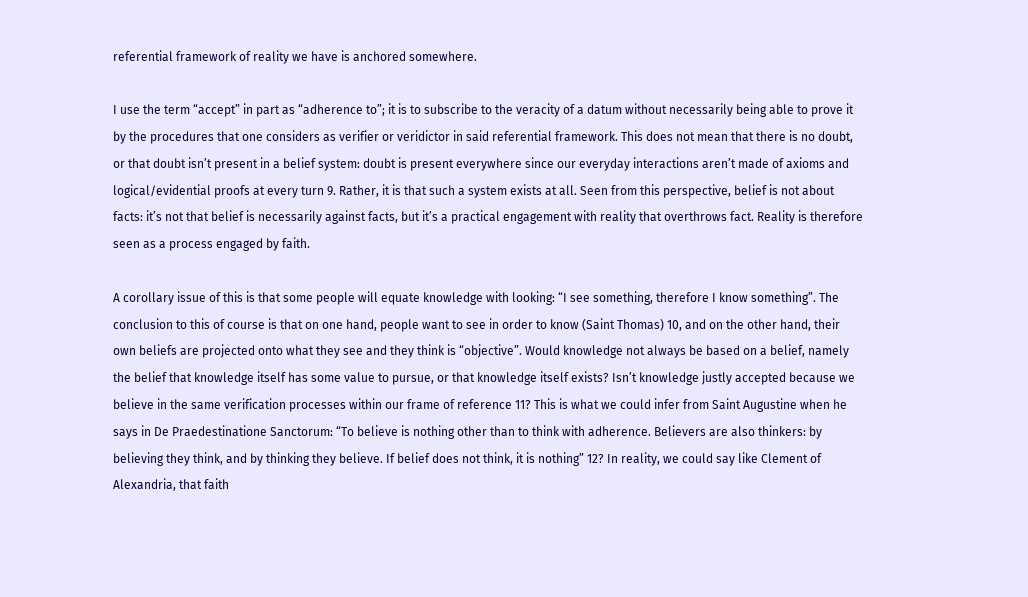referential framework of reality we have is anchored somewhere.

I use the term “accept” in part as “adherence to”; it is to subscribe to the veracity of a datum without necessarily being able to prove it by the procedures that one considers as verifier or veridictor in said referential framework. This does not mean that there is no doubt, or that doubt isn’t present in a belief system: doubt is present everywhere since our everyday interactions aren’t made of axioms and logical/evidential proofs at every turn 9. Rather, it is that such a system exists at all. Seen from this perspective, belief is not about facts: it’s not that belief is necessarily against facts, but it’s a practical engagement with reality that overthrows fact. Reality is therefore seen as a process engaged by faith.

A corollary issue of this is that some people will equate knowledge with looking: “I see something, therefore I know something”. The conclusion to this of course is that on one hand, people want to see in order to know (Saint Thomas) 10, and on the other hand, their own beliefs are projected onto what they see and they think is “objective”. Would knowledge not always be based on a belief, namely the belief that knowledge itself has some value to pursue, or that knowledge itself exists? Isn’t knowledge justly accepted because we believe in the same verification processes within our frame of reference 11? This is what we could infer from Saint Augustine when he says in De Praedestinatione Sanctorum: “To believe is nothing other than to think with adherence. Believers are also thinkers: by believing they think, and by thinking they believe. If belief does not think, it is nothing” 12? In reality, we could say like Clement of Alexandria, that faith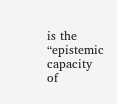is the “epistemic capacity of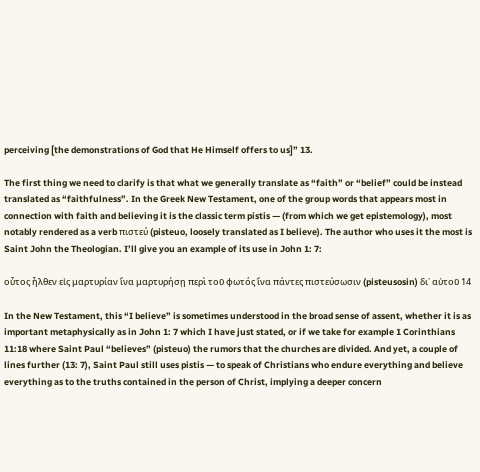perceiving [the demonstrations of God that He Himself offers to us]” 13.

The first thing we need to clarify is that what we generally translate as “faith” or “belief” could be instead translated as “faithfulness”. In the Greek New Testament, one of the group words that appears most in connection with faith and believing it is the classic term pistis — (from which we get epistemology), most notably rendered as a verb πιστεύ (pisteuo, loosely translated as I believe). The author who uses it the most is Saint John the Theologian. I’ll give you an example of its use in John 1: 7:

οὗτος ἦλθεν εἰς μαρτυρίαν ἵνα μαρτυρήσῃ περὶ τοῦ φωτός ἵνα πάντες πιστεύσωσιν (pisteusosin) δι᾽ αὐτοῦ 14

In the New Testament, this “I believe” is sometimes understood in the broad sense of assent, whether it is as important metaphysically as in John 1: 7 which I have just stated, or if we take for example 1 Corinthians 11:18 where Saint Paul “believes” (pisteuo) the rumors that the churches are divided. And yet, a couple of lines further (13: 7), Saint Paul still uses pistis — to speak of Christians who endure everything and believe everything as to the truths contained in the person of Christ, implying a deeper concern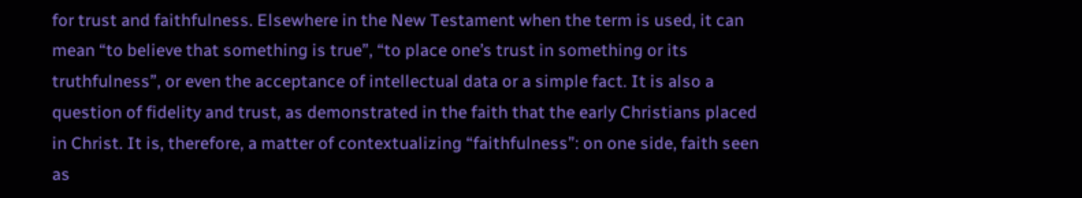for trust and faithfulness. Elsewhere in the New Testament when the term is used, it can mean “to believe that something is true”, “to place one’s trust in something or its truthfulness”, or even the acceptance of intellectual data or a simple fact. It is also a question of fidelity and trust, as demonstrated in the faith that the early Christians placed in Christ. It is, therefore, a matter of contextualizing “faithfulness”: on one side, faith seen as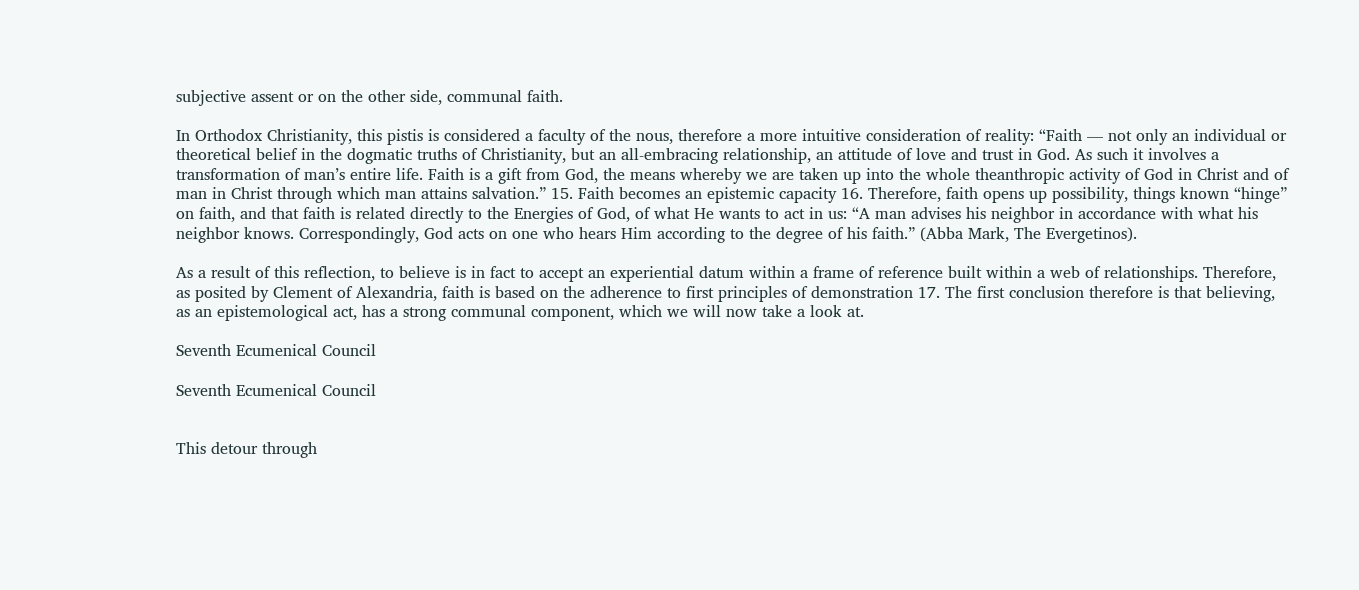subjective assent or on the other side, communal faith.

In Orthodox Christianity, this pistis is considered a faculty of the nous, therefore a more intuitive consideration of reality: “Faith — not only an individual or theoretical belief in the dogmatic truths of Christianity, but an all-embracing relationship, an attitude of love and trust in God. As such it involves a transformation of man’s entire life. Faith is a gift from God, the means whereby we are taken up into the whole theanthropic activity of God in Christ and of man in Christ through which man attains salvation.” 15. Faith becomes an epistemic capacity 16. Therefore, faith opens up possibility, things known “hinge” on faith, and that faith is related directly to the Energies of God, of what He wants to act in us: “A man advises his neighbor in accordance with what his neighbor knows. Correspondingly, God acts on one who hears Him according to the degree of his faith.” (Abba Mark, The Evergetinos).

As a result of this reflection, to believe is in fact to accept an experiential datum within a frame of reference built within a web of relationships. Therefore, as posited by Clement of Alexandria, faith is based on the adherence to first principles of demonstration 17. The first conclusion therefore is that believing, as an epistemological act, has a strong communal component, which we will now take a look at.

Seventh Ecumenical Council

Seventh Ecumenical Council


This detour through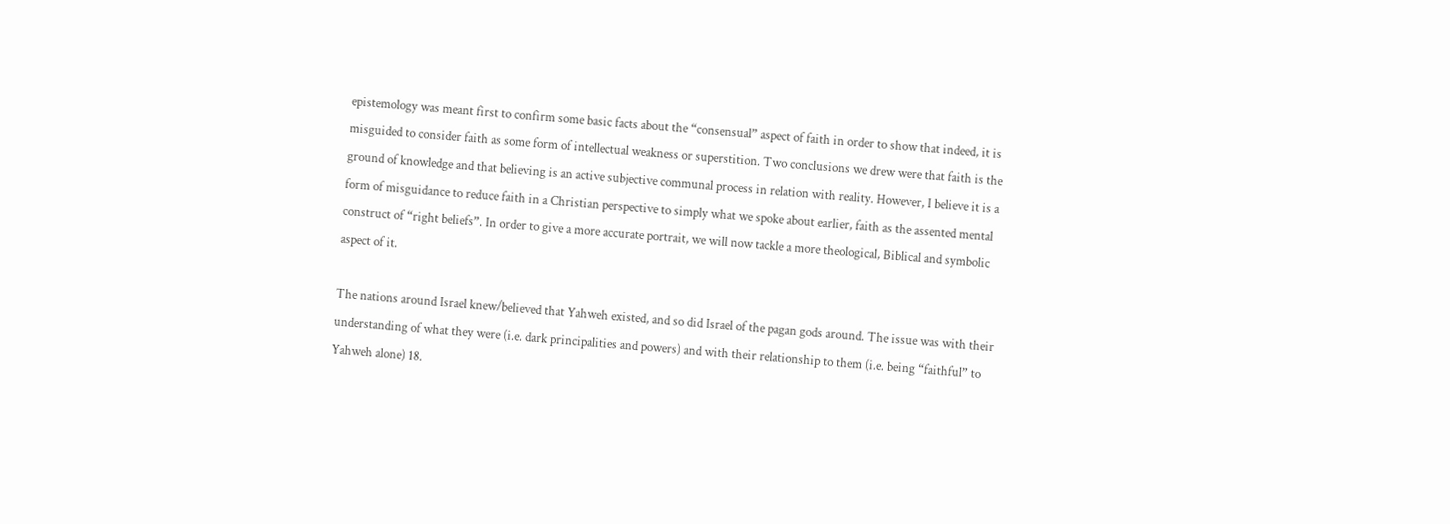epistemology was meant first to confirm some basic facts about the “consensual” aspect of faith in order to show that indeed, it is misguided to consider faith as some form of intellectual weakness or superstition. Two conclusions we drew were that faith is the ground of knowledge and that believing is an active subjective communal process in relation with reality. However, I believe it is a form of misguidance to reduce faith in a Christian perspective to simply what we spoke about earlier, faith as the assented mental construct of “right beliefs”. In order to give a more accurate portrait, we will now tackle a more theological, Biblical and symbolic aspect of it.

The nations around Israel knew/believed that Yahweh existed, and so did Israel of the pagan gods around. The issue was with their understanding of what they were (i.e. dark principalities and powers) and with their relationship to them (i.e. being “faithful” to Yahweh alone) 18.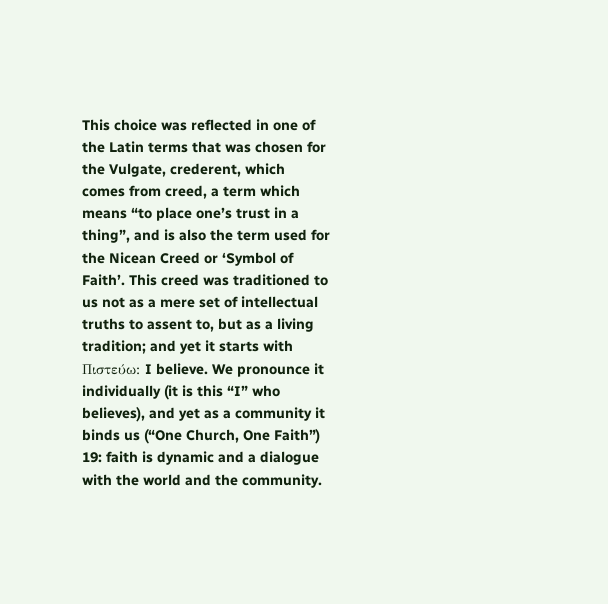This choice was reflected in one of the Latin terms that was chosen for the Vulgate, crederent, which comes from creed, a term which means “to place one’s trust in a thing”, and is also the term used for the Nicean Creed or ‘Symbol of Faith’. This creed was traditioned to us not as a mere set of intellectual truths to assent to, but as a living tradition; and yet it starts with Πιστεύω: I believe. We pronounce it individually (it is this “I” who believes), and yet as a community it binds us (“One Church, One Faith”) 19: faith is dynamic and a dialogue with the world and the community.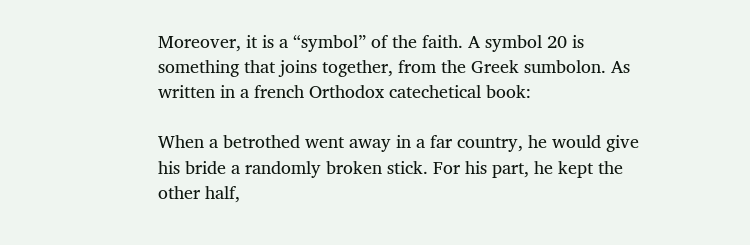Moreover, it is a “symbol” of the faith. A symbol 20 is something that joins together, from the Greek sumbolon. As written in a french Orthodox catechetical book:

When a betrothed went away in a far country, he would give his bride a randomly broken stick. For his part, he kept the other half,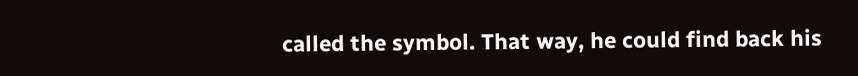called the symbol. That way, he could find back his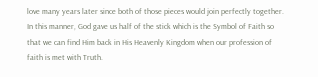love many years later since both of those pieces would join perfectly together. In this manner, God gave us half of the stick which is the Symbol of Faith so that we can find Him back in His Heavenly Kingdom when our profession of faith is met with Truth.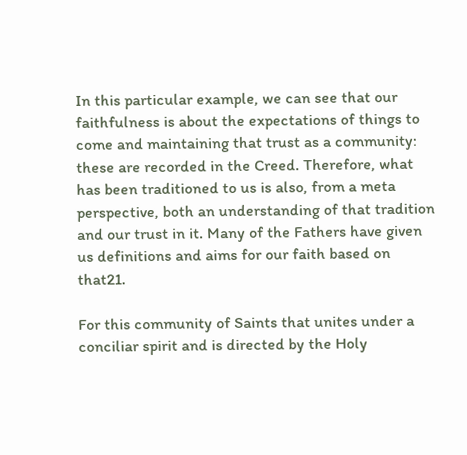In this particular example, we can see that our faithfulness is about the expectations of things to come and maintaining that trust as a community: these are recorded in the Creed. Therefore, what has been traditioned to us is also, from a meta perspective, both an understanding of that tradition and our trust in it. Many of the Fathers have given us definitions and aims for our faith based on that21.

For this community of Saints that unites under a conciliar spirit and is directed by the Holy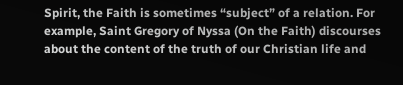Spirit, the Faith is sometimes “subject” of a relation. For example, Saint Gregory of Nyssa (On the Faith) discourses about the content of the truth of our Christian life and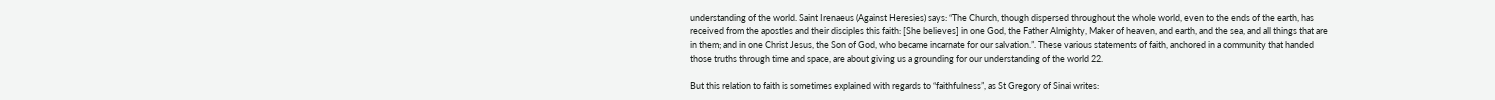understanding of the world. Saint Irenaeus (Against Heresies) says: “The Church, though dispersed throughout the whole world, even to the ends of the earth, has received from the apostles and their disciples this faith: [She believes] in one God, the Father Almighty, Maker of heaven, and earth, and the sea, and all things that are in them; and in one Christ Jesus, the Son of God, who became incarnate for our salvation.”. These various statements of faith, anchored in a community that handed those truths through time and space, are about giving us a grounding for our understanding of the world 22.

But this relation to faith is sometimes explained with regards to “faithfulness”, as St Gregory of Sinai writes: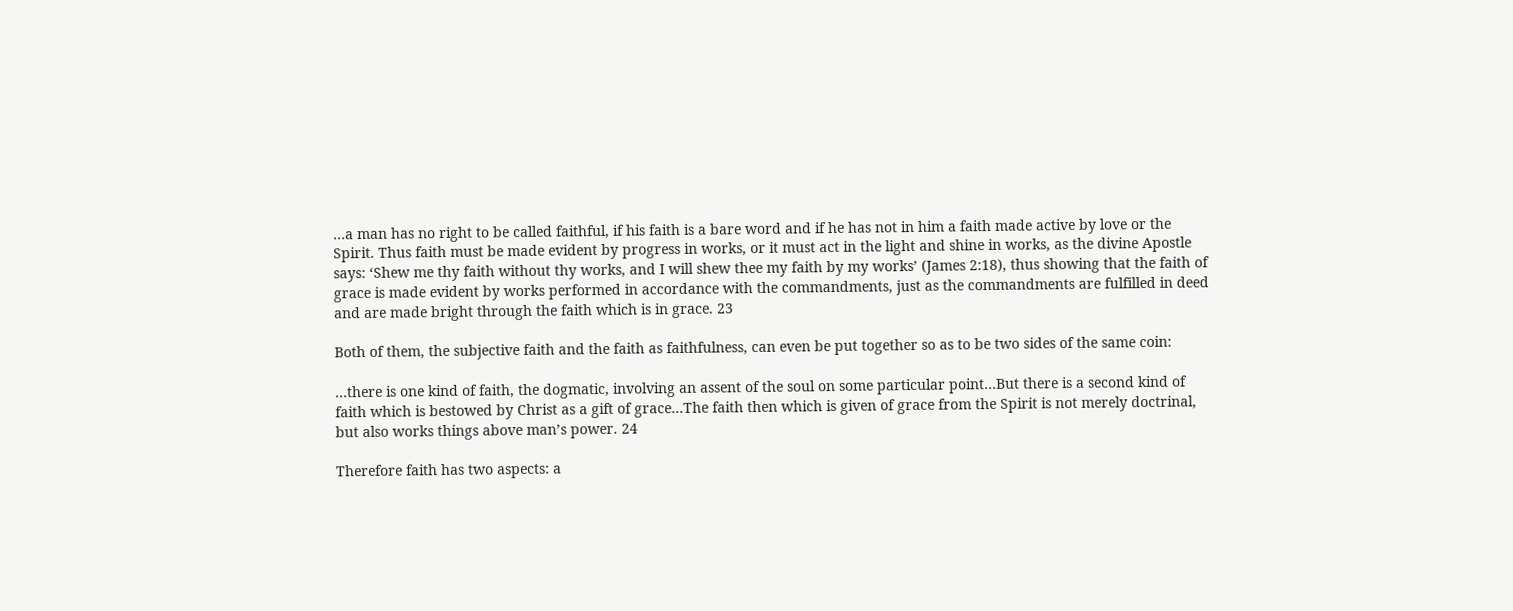…a man has no right to be called faithful, if his faith is a bare word and if he has not in him a faith made active by love or the Spirit. Thus faith must be made evident by progress in works, or it must act in the light and shine in works, as the divine Apostle says: ‘Shew me thy faith without thy works, and I will shew thee my faith by my works’ (James 2:18), thus showing that the faith of grace is made evident by works performed in accordance with the commandments, just as the commandments are fulfilled in deed and are made bright through the faith which is in grace. 23

Both of them, the subjective faith and the faith as faithfulness, can even be put together so as to be two sides of the same coin:

…there is one kind of faith, the dogmatic, involving an assent of the soul on some particular point…But there is a second kind of faith which is bestowed by Christ as a gift of grace…The faith then which is given of grace from the Spirit is not merely doctrinal, but also works things above man’s power. 24

Therefore faith has two aspects: a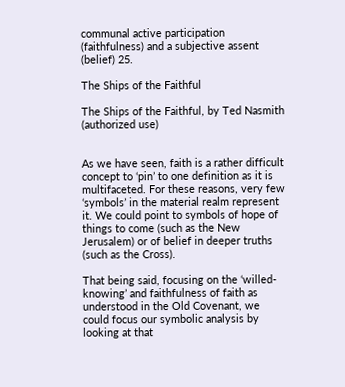communal active participation (faithfulness) and a subjective assent (belief) 25.

The Ships of the Faithful

The Ships of the Faithful, by Ted Nasmith (authorized use)


As we have seen, faith is a rather difficult concept to ‘pin’ to one definition as it is multifaceted. For these reasons, very few ‘symbols’ in the material realm represent it. We could point to symbols of hope of things to come (such as the New Jerusalem) or of belief in deeper truths (such as the Cross).

That being said, focusing on the ‘willed-knowing’ and faithfulness of faith as understood in the Old Covenant, we could focus our symbolic analysis by looking at that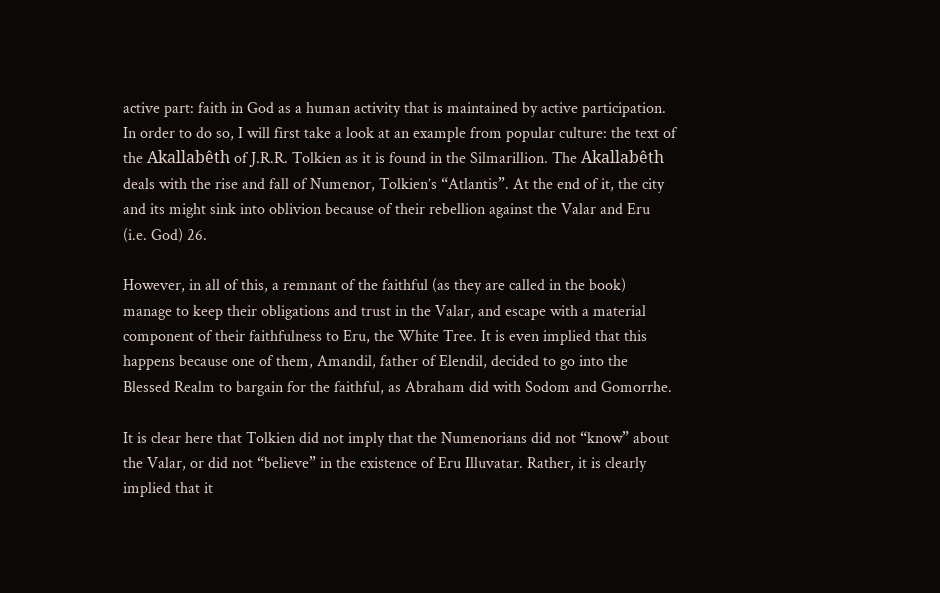active part: faith in God as a human activity that is maintained by active participation. In order to do so, I will first take a look at an example from popular culture: the text of the Akallabêth of J.R.R. Tolkien as it is found in the Silmarillion. The Akallabêth deals with the rise and fall of Numenor, Tolkien’s “Atlantis”. At the end of it, the city and its might sink into oblivion because of their rebellion against the Valar and Eru (i.e. God) 26.

However, in all of this, a remnant of the faithful (as they are called in the book) manage to keep their obligations and trust in the Valar, and escape with a material component of their faithfulness to Eru, the White Tree. It is even implied that this happens because one of them, Amandil, father of Elendil, decided to go into the Blessed Realm to bargain for the faithful, as Abraham did with Sodom and Gomorrhe.

It is clear here that Tolkien did not imply that the Numenorians did not “know” about the Valar, or did not “believe” in the existence of Eru Illuvatar. Rather, it is clearly implied that it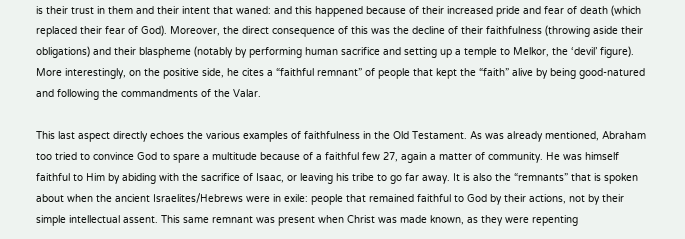is their trust in them and their intent that waned: and this happened because of their increased pride and fear of death (which replaced their fear of God). Moreover, the direct consequence of this was the decline of their faithfulness (throwing aside their obligations) and their blaspheme (notably by performing human sacrifice and setting up a temple to Melkor, the ‘devil’ figure). More interestingly, on the positive side, he cites a “faithful remnant” of people that kept the “faith” alive by being good-natured and following the commandments of the Valar.

This last aspect directly echoes the various examples of faithfulness in the Old Testament. As was already mentioned, Abraham too tried to convince God to spare a multitude because of a faithful few 27, again a matter of community. He was himself faithful to Him by abiding with the sacrifice of Isaac, or leaving his tribe to go far away. It is also the “remnants” that is spoken about when the ancient Israelites/Hebrews were in exile: people that remained faithful to God by their actions, not by their simple intellectual assent. This same remnant was present when Christ was made known, as they were repenting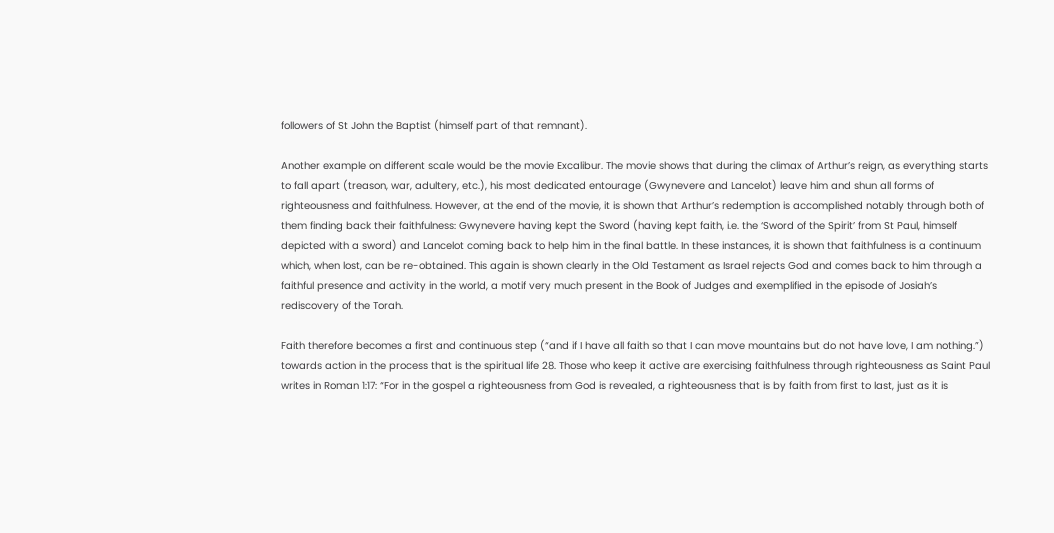followers of St John the Baptist (himself part of that remnant).

Another example on different scale would be the movie Excalibur. The movie shows that during the climax of Arthur’s reign, as everything starts to fall apart (treason, war, adultery, etc.), his most dedicated entourage (Gwynevere and Lancelot) leave him and shun all forms of righteousness and faithfulness. However, at the end of the movie, it is shown that Arthur’s redemption is accomplished notably through both of them finding back their faithfulness: Gwynevere having kept the Sword (having kept faith, i.e. the ‘Sword of the Spirit’ from St Paul, himself depicted with a sword) and Lancelot coming back to help him in the final battle. In these instances, it is shown that faithfulness is a continuum which, when lost, can be re-obtained. This again is shown clearly in the Old Testament as Israel rejects God and comes back to him through a faithful presence and activity in the world, a motif very much present in the Book of Judges and exemplified in the episode of Josiah’s rediscovery of the Torah.

Faith therefore becomes a first and continuous step (“and if I have all faith so that I can move mountains but do not have love, I am nothing.”) towards action in the process that is the spiritual life 28. Those who keep it active are exercising faithfulness through righteousness as Saint Paul writes in Roman 1:17: “For in the gospel a righteousness from God is revealed, a righteousness that is by faith from first to last, just as it is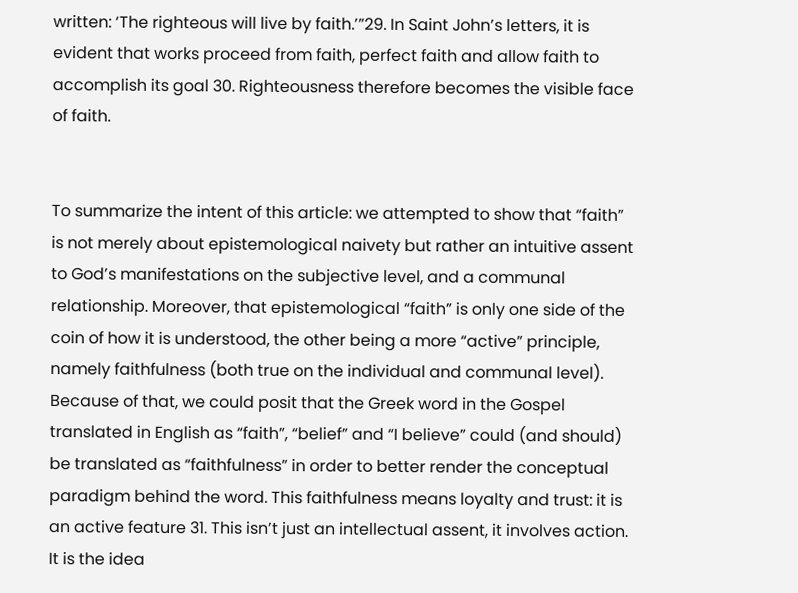written: ‘The righteous will live by faith.’”29. In Saint John’s letters, it is evident that works proceed from faith, perfect faith and allow faith to accomplish its goal 30. Righteousness therefore becomes the visible face of faith.


To summarize the intent of this article: we attempted to show that “faith” is not merely about epistemological naivety but rather an intuitive assent to God’s manifestations on the subjective level, and a communal relationship. Moreover, that epistemological “faith” is only one side of the coin of how it is understood, the other being a more “active” principle, namely faithfulness (both true on the individual and communal level). Because of that, we could posit that the Greek word in the Gospel translated in English as “faith”, “belief” and “I believe” could (and should) be translated as “faithfulness” in order to better render the conceptual paradigm behind the word. This faithfulness means loyalty and trust: it is an active feature 31. This isn’t just an intellectual assent, it involves action. It is the idea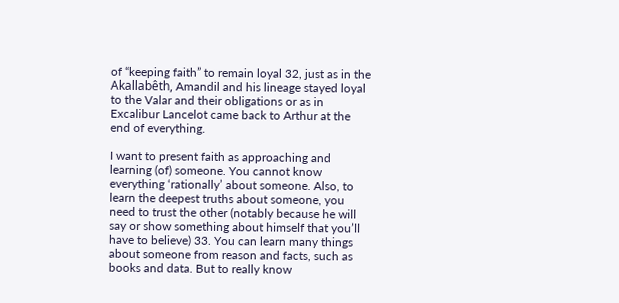of “keeping faith” to remain loyal 32, just as in the Akallabêth, Amandil and his lineage stayed loyal to the Valar and their obligations or as in Excalibur Lancelot came back to Arthur at the end of everything.

I want to present faith as approaching and learning (of) someone. You cannot know everything ‘rationally’ about someone. Also, to learn the deepest truths about someone, you need to trust the other (notably because he will say or show something about himself that you’ll have to believe) 33. You can learn many things about someone from reason and facts, such as books and data. But to really know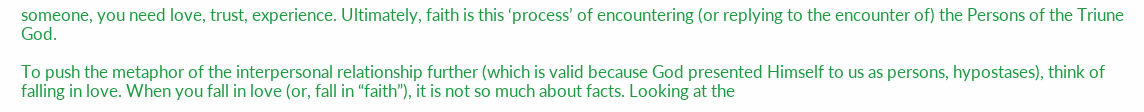someone, you need love, trust, experience. Ultimately, faith is this ‘process’ of encountering (or replying to the encounter of) the Persons of the Triune God.

To push the metaphor of the interpersonal relationship further (which is valid because God presented Himself to us as persons, hypostases), think of falling in love. When you fall in love (or, fall in “faith”), it is not so much about facts. Looking at the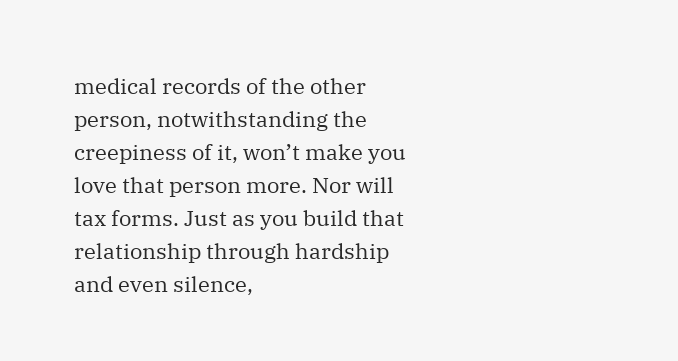medical records of the other person, notwithstanding the creepiness of it, won’t make you love that person more. Nor will tax forms. Just as you build that relationship through hardship and even silence,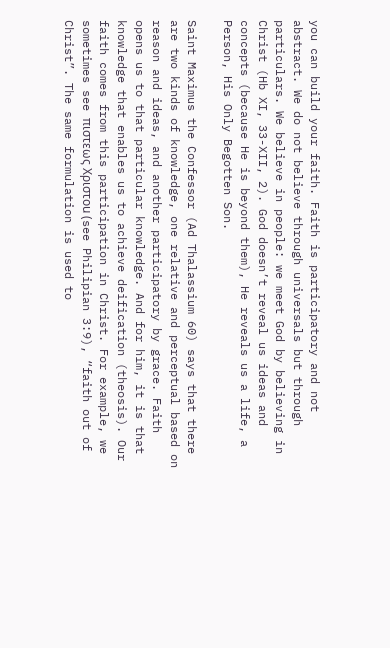you can build your faith. Faith is participatory and not abstract. We do not believe through universals but through particulars. We believe in people: we meet God by believing in Christ (Hb XI, 33-XII, 2). God doesn’t reveal us ideas and concepts (because He is beyond them), He reveals us a life, a Person, His Only Begotten Son.

Saint Maximus the Confessor (Ad Thalassium 60) says that there are two kinds of knowledge, one relative and perceptual based on reason and ideas, and another participatory by grace. Faith opens us to that particular knowledge. And for him, it is that knowledge that enables us to achieve deification (theosis). Our faith comes from this participation in Christ. For example, we sometimes see πιστεως Χριστοu (see Philipian 3:9), “faith out of Christ”. The same formulation is used to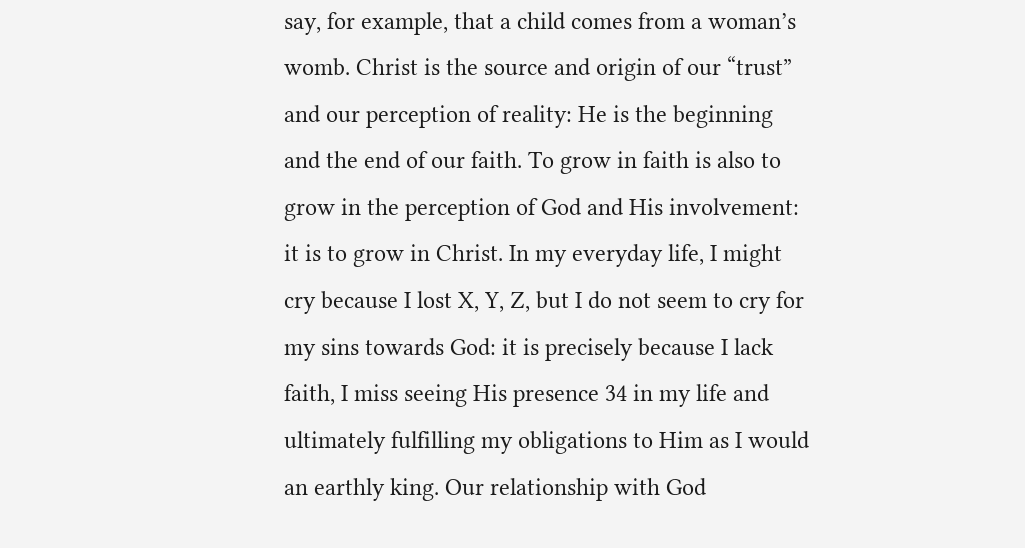say, for example, that a child comes from a woman’s womb. Christ is the source and origin of our “trust” and our perception of reality: He is the beginning and the end of our faith. To grow in faith is also to grow in the perception of God and His involvement: it is to grow in Christ. In my everyday life, I might cry because I lost X, Y, Z, but I do not seem to cry for my sins towards God: it is precisely because I lack faith, I miss seeing His presence 34 in my life and ultimately fulfilling my obligations to Him as I would an earthly king. Our relationship with God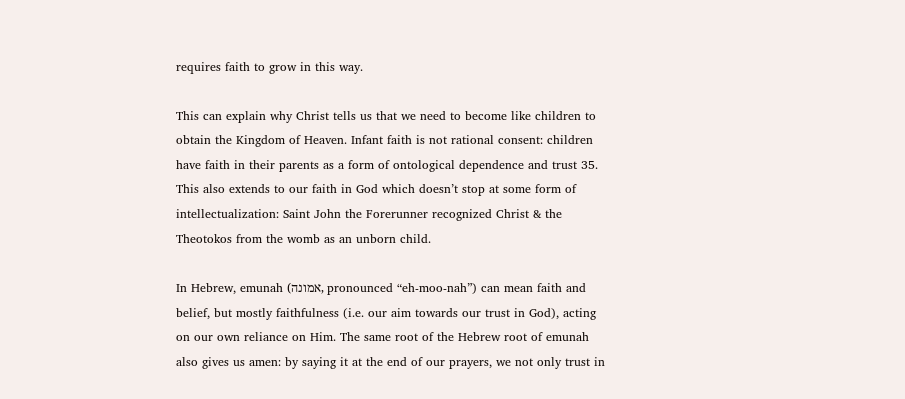requires faith to grow in this way.

This can explain why Christ tells us that we need to become like children to obtain the Kingdom of Heaven. Infant faith is not rational consent: children have faith in their parents as a form of ontological dependence and trust 35. This also extends to our faith in God which doesn’t stop at some form of intellectualization: Saint John the Forerunner recognized Christ & the Theotokos from the womb as an unborn child.

In Hebrew, emunah (אמונה, pronounced “eh-moo-nah”) can mean faith and belief, but mostly faithfulness (i.e. our aim towards our trust in God), acting on our own reliance on Him. The same root of the Hebrew root of emunah also gives us amen: by saying it at the end of our prayers, we not only trust in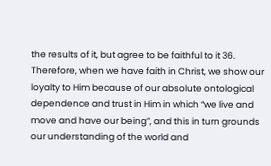the results of it, but agree to be faithful to it 36. Therefore, when we have faith in Christ, we show our loyalty to Him because of our absolute ontological dependence and trust in Him in which “we live and move and have our being”, and this in turn grounds our understanding of the world and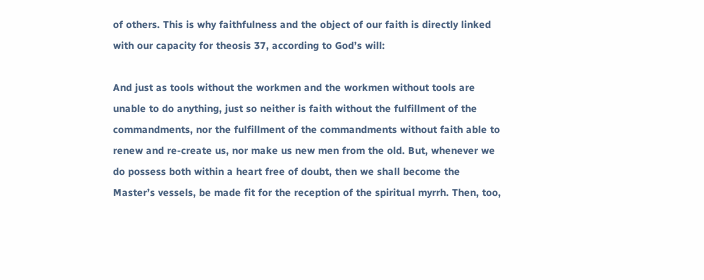of others. This is why faithfulness and the object of our faith is directly linked with our capacity for theosis 37, according to God’s will:

And just as tools without the workmen and the workmen without tools are unable to do anything, just so neither is faith without the fulfillment of the commandments, nor the fulfillment of the commandments without faith able to renew and re-create us, nor make us new men from the old. But, whenever we do possess both within a heart free of doubt, then we shall become the Master’s vessels, be made fit for the reception of the spiritual myrrh. Then, too,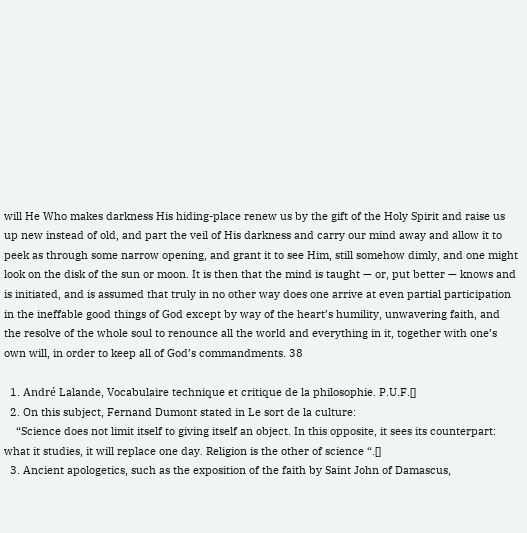will He Who makes darkness His hiding-place renew us by the gift of the Holy Spirit and raise us up new instead of old, and part the veil of His darkness and carry our mind away and allow it to peek as through some narrow opening, and grant it to see Him, still somehow dimly, and one might look on the disk of the sun or moon. It is then that the mind is taught — or, put better — knows and is initiated, and is assumed that truly in no other way does one arrive at even partial participation in the ineffable good things of God except by way of the heart’s humility, unwavering faith, and the resolve of the whole soul to renounce all the world and everything in it, together with one’s own will, in order to keep all of God’s commandments. 38

  1. André Lalande, Vocabulaire technique et critique de la philosophie. P.U.F.[]
  2. On this subject, Fernand Dumont stated in Le sort de la culture:
    “Science does not limit itself to giving itself an object. In this opposite, it sees its counterpart: what it studies, it will replace one day. Religion is the other of science “.[]
  3. Ancient apologetics, such as the exposition of the faith by Saint John of Damascus,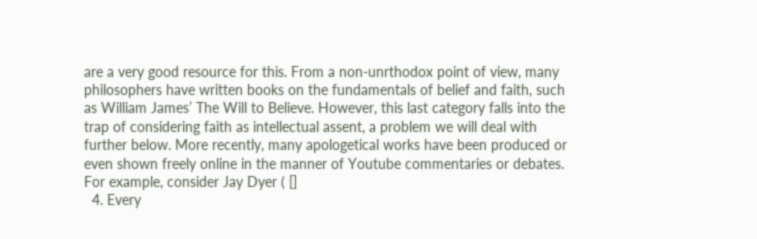are a very good resource for this. From a non-unrthodox point of view, many philosophers have written books on the fundamentals of belief and faith, such as William James’ The Will to Believe. However, this last category falls into the trap of considering faith as intellectual assent, a problem we will deal with further below. More recently, many apologetical works have been produced or even shown freely online in the manner of Youtube commentaries or debates. For example, consider Jay Dyer ( []
  4. Every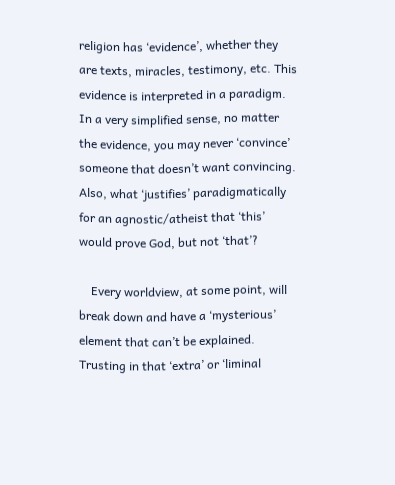religion has ‘evidence’, whether they are texts, miracles, testimony, etc. This evidence is interpreted in a paradigm. In a very simplified sense, no matter the evidence, you may never ‘convince’ someone that doesn’t want convincing. Also, what ‘justifies’ paradigmatically for an agnostic/atheist that ‘this’ would prove God, but not ‘that’?

    Every worldview, at some point, will break down and have a ‘mysterious’ element that can’t be explained. Trusting in that ‘extra’ or ‘liminal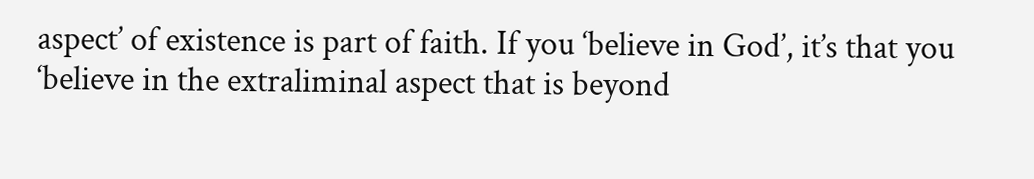aspect’ of existence is part of faith. If you ‘believe in God’, it’s that you ‘believe in the extraliminal aspect that is beyond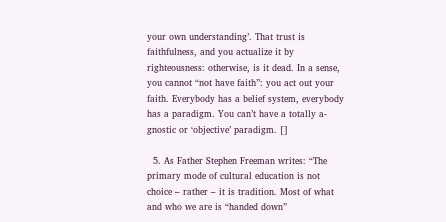your own understanding’. That trust is faithfulness, and you actualize it by righteousness: otherwise, is it dead. In a sense, you cannot “not have faith”: you act out your faith. Everybody has a belief system, everybody has a paradigm. You can’t have a totally a-gnostic or ‘objective’ paradigm. []

  5. As Father Stephen Freeman writes: “The primary mode of cultural education is not choice – rather – it is tradition. Most of what and who we are is “handed down”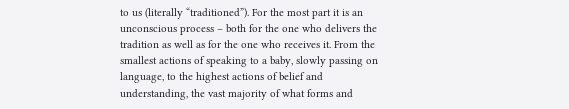to us (literally “traditioned”). For the most part it is an unconscious process – both for the one who delivers the tradition as well as for the one who receives it. From the smallest actions of speaking to a baby, slowly passing on language, to the highest actions of belief and understanding, the vast majority of what forms and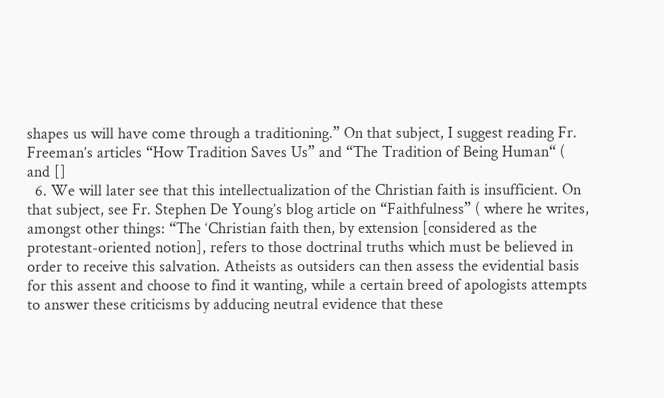shapes us will have come through a traditioning.” On that subject, I suggest reading Fr. Freeman’s articles “How Tradition Saves Us” and “The Tradition of Being Human“ ( and []
  6. We will later see that this intellectualization of the Christian faith is insufficient. On that subject, see Fr. Stephen De Young’s blog article on “Faithfulness” ( where he writes, amongst other things: “The ‘Christian faith then, by extension [considered as the protestant-oriented notion], refers to those doctrinal truths which must be believed in order to receive this salvation. Atheists as outsiders can then assess the evidential basis for this assent and choose to find it wanting, while a certain breed of apologists attempts to answer these criticisms by adducing neutral evidence that these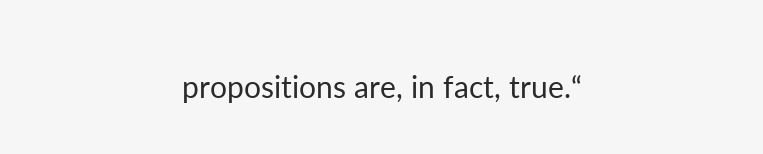propositions are, in fact, true.“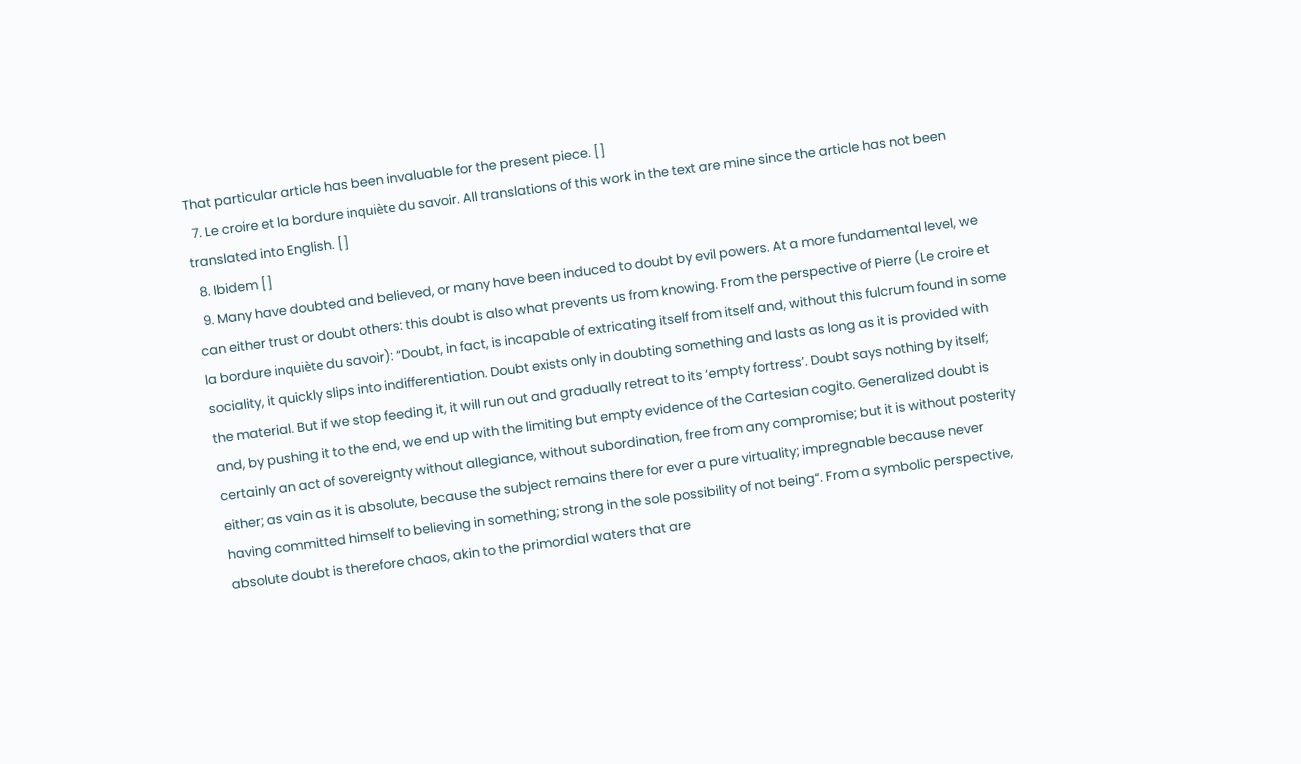That particular article has been invaluable for the present piece. []
  7. Le croire et la bordure inquiète du savoir. All translations of this work in the text are mine since the article has not been translated into English. []
  8. Ibidem []
  9. Many have doubted and believed, or many have been induced to doubt by evil powers. At a more fundamental level, we can either trust or doubt others: this doubt is also what prevents us from knowing. From the perspective of Pierre (Le croire et la bordure inquiète du savoir): “Doubt, in fact, is incapable of extricating itself from itself and, without this fulcrum found in some sociality, it quickly slips into indifferentiation. Doubt exists only in doubting something and lasts as long as it is provided with the material. But if we stop feeding it, it will run out and gradually retreat to its ‘empty fortress’. Doubt says nothing by itself; and, by pushing it to the end, we end up with the limiting but empty evidence of the Cartesian cogito. Generalized doubt is certainly an act of sovereignty without allegiance, without subordination, free from any compromise; but it is without posterity either; as vain as it is absolute, because the subject remains there for ever a pure virtuality; impregnable because never having committed himself to believing in something; strong in the sole possibility of not being“. From a symbolic perspective, absolute doubt is therefore chaos, akin to the primordial waters that are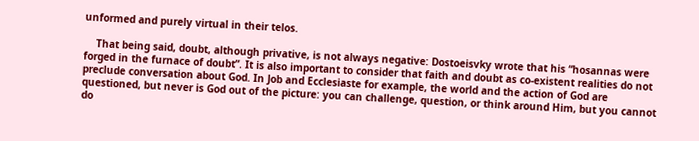unformed and purely virtual in their telos.

    That being said, doubt, although privative, is not always negative: Dostoeisvky wrote that his “hosannas were forged in the furnace of doubt”. It is also important to consider that faith and doubt as co-existent realities do not preclude conversation about God. In Job and Ecclesiaste for example, the world and the action of God are questioned, but never is God out of the picture: you can challenge, question, or think around Him, but you cannot do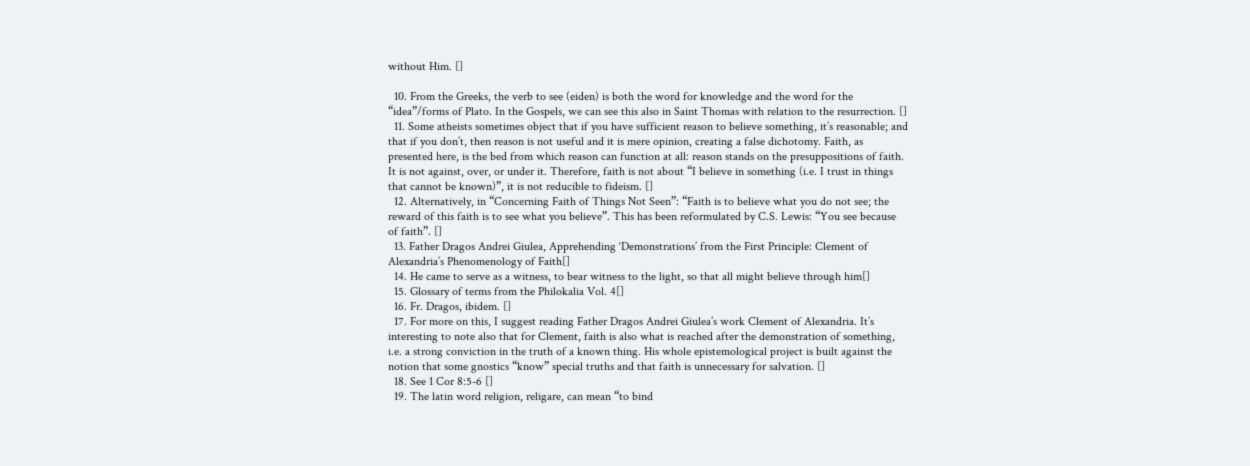without Him. []

  10. From the Greeks, the verb to see (eiden) is both the word for knowledge and the word for the “idea”/forms of Plato. In the Gospels, we can see this also in Saint Thomas with relation to the resurrection. []
  11. Some atheists sometimes object that if you have sufficient reason to believe something, it’s reasonable; and that if you don’t, then reason is not useful and it is mere opinion, creating a false dichotomy. Faith, as presented here, is the bed from which reason can function at all: reason stands on the presuppositions of faith. It is not against, over, or under it. Therefore, faith is not about “I believe in something (i.e. I trust in things that cannot be known)”, it is not reducible to fideism. []
  12. Alternatively, in “Concerning Faith of Things Not Seen”: “Faith is to believe what you do not see; the reward of this faith is to see what you believe”. This has been reformulated by C.S. Lewis: “You see because of faith”. []
  13. Father Dragos Andrei Giulea, Apprehending ‘Demonstrations’ from the First Principle: Clement of Alexandria’s Phenomenology of Faith[]
  14. He came to serve as a witness, to bear witness to the light, so that all might believe through him[]
  15. Glossary of terms from the Philokalia Vol. 4[]
  16. Fr. Dragos, ibidem. []
  17. For more on this, I suggest reading Father Dragos Andrei Giulea’s work Clement of Alexandria. It’s interesting to note also that for Clement, faith is also what is reached after the demonstration of something, i.e. a strong conviction in the truth of a known thing. His whole epistemological project is built against the notion that some gnostics “know” special truths and that faith is unnecessary for salvation. []
  18. See 1 Cor 8:5-6 []
  19. The latin word religion, religare, can mean “to bind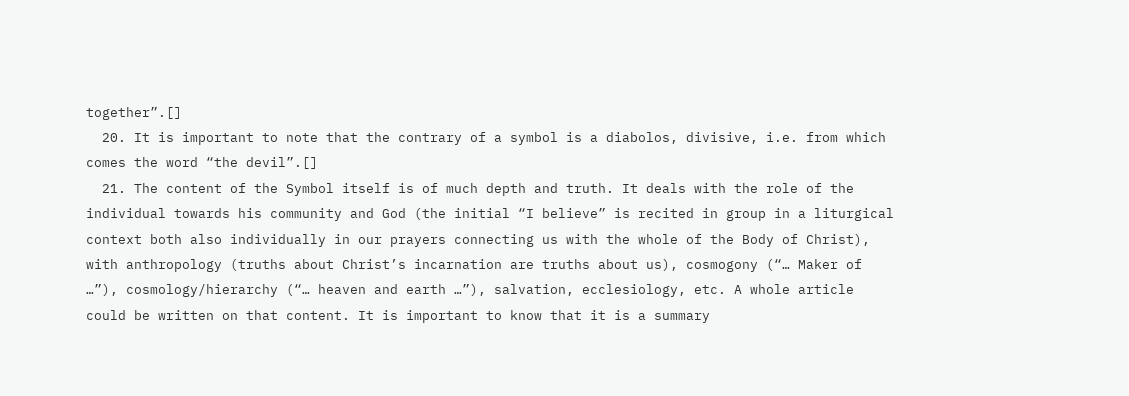together”.[]
  20. It is important to note that the contrary of a symbol is a diabolos, divisive, i.e. from which comes the word “the devil”.[]
  21. The content of the Symbol itself is of much depth and truth. It deals with the role of the individual towards his community and God (the initial “I believe” is recited in group in a liturgical context both also individually in our prayers connecting us with the whole of the Body of Christ), with anthropology (truths about Christ’s incarnation are truths about us), cosmogony (“… Maker of …”), cosmology/hierarchy (“… heaven and earth …”), salvation, ecclesiology, etc. A whole article could be written on that content. It is important to know that it is a summary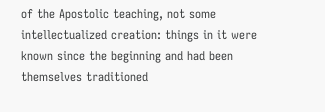of the Apostolic teaching, not some intellectualized creation: things in it were known since the beginning and had been themselves traditioned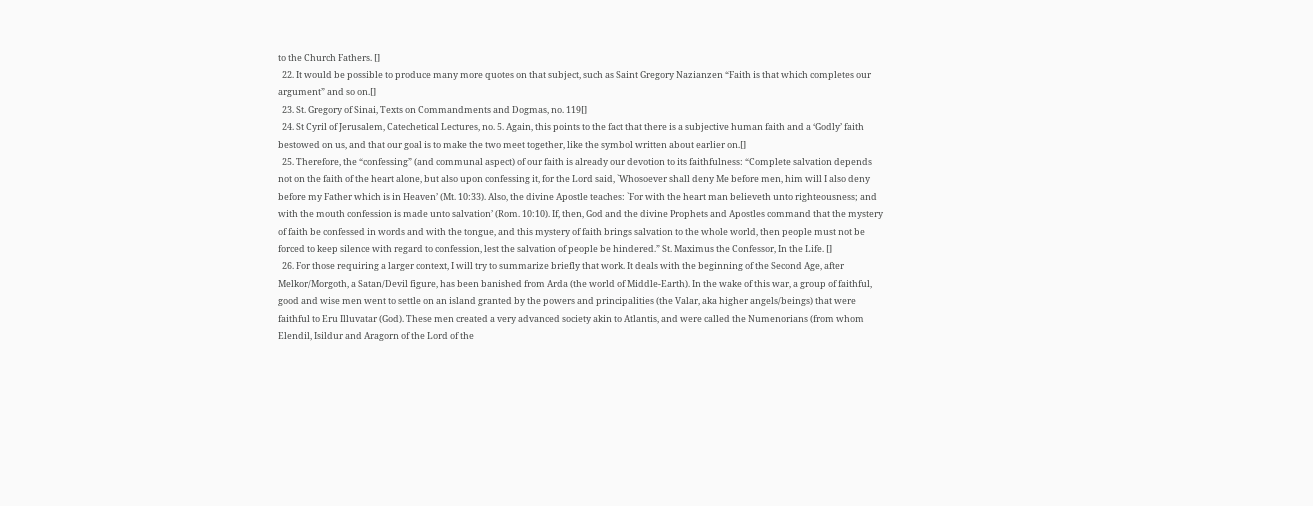to the Church Fathers. []
  22. It would be possible to produce many more quotes on that subject, such as Saint Gregory Nazianzen “Faith is that which completes our argument” and so on.[]
  23. St. Gregory of Sinai, Texts on Commandments and Dogmas, no. 119[]
  24. St Cyril of Jerusalem, Catechetical Lectures, no. 5. Again, this points to the fact that there is a subjective human faith and a ‘Godly’ faith bestowed on us, and that our goal is to make the two meet together, like the symbol written about earlier on.[]
  25. Therefore, the “confessing” (and communal aspect) of our faith is already our devotion to its faithfulness: “Complete salvation depends not on the faith of the heart alone, but also upon confessing it, for the Lord said, `Whosoever shall deny Me before men, him will I also deny before my Father which is in Heaven’ (Mt. 10:33). Also, the divine Apostle teaches: `For with the heart man believeth unto righteousness; and with the mouth confession is made unto salvation’ (Rom. 10:10). If, then, God and the divine Prophets and Apostles command that the mystery of faith be confessed in words and with the tongue, and this mystery of faith brings salvation to the whole world, then people must not be forced to keep silence with regard to confession, lest the salvation of people be hindered.” St. Maximus the Confessor, In the Life. []
  26. For those requiring a larger context, I will try to summarize briefly that work. It deals with the beginning of the Second Age, after Melkor/Morgoth, a Satan/Devil figure, has been banished from Arda (the world of Middle-Earth). In the wake of this war, a group of faithful, good and wise men went to settle on an island granted by the powers and principalities (the Valar, aka higher angels/beings) that were faithful to Eru Illuvatar (God). These men created a very advanced society akin to Atlantis, and were called the Numenorians (from whom Elendil, Isildur and Aragorn of the Lord of the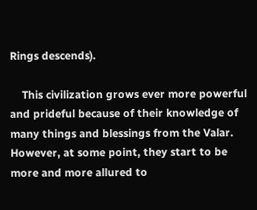Rings descends).

    This civilization grows ever more powerful and prideful because of their knowledge of many things and blessings from the Valar. However, at some point, they start to be more and more allured to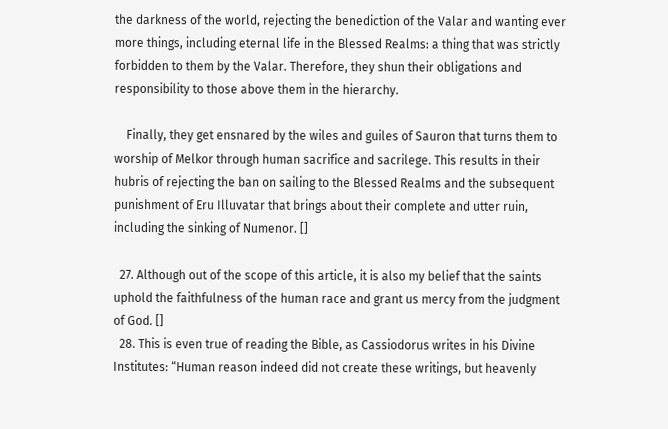the darkness of the world, rejecting the benediction of the Valar and wanting ever more things, including eternal life in the Blessed Realms: a thing that was strictly forbidden to them by the Valar. Therefore, they shun their obligations and responsibility to those above them in the hierarchy.

    Finally, they get ensnared by the wiles and guiles of Sauron that turns them to worship of Melkor through human sacrifice and sacrilege. This results in their hubris of rejecting the ban on sailing to the Blessed Realms and the subsequent punishment of Eru Illuvatar that brings about their complete and utter ruin, including the sinking of Numenor. []

  27. Although out of the scope of this article, it is also my belief that the saints uphold the faithfulness of the human race and grant us mercy from the judgment of God. []
  28. This is even true of reading the Bible, as Cassiodorus writes in his Divine Institutes: “Human reason indeed did not create these writings, but heavenly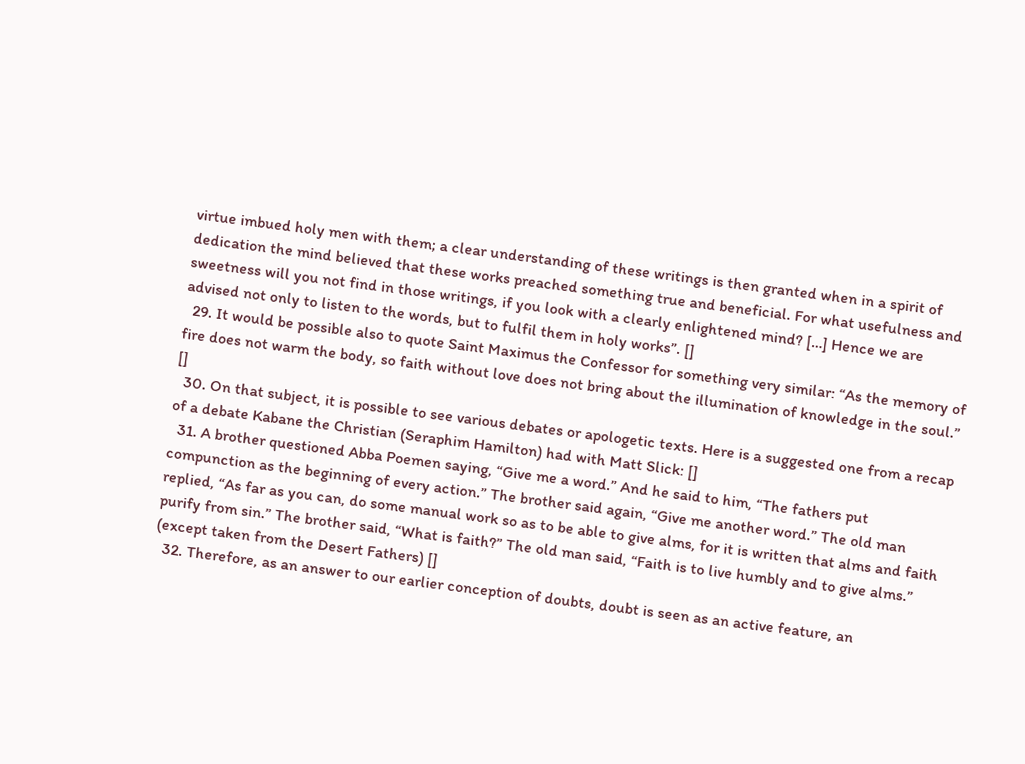virtue imbued holy men with them; a clear understanding of these writings is then granted when in a spirit of dedication the mind believed that these works preached something true and beneficial. For what usefulness and sweetness will you not find in those writings, if you look with a clearly enlightened mind? […] Hence we are advised not only to listen to the words, but to fulfil them in holy works”. []
  29. It would be possible also to quote Saint Maximus the Confessor for something very similar: “As the memory of fire does not warm the body, so faith without love does not bring about the illumination of knowledge in the soul.” []
  30. On that subject, it is possible to see various debates or apologetic texts. Here is a suggested one from a recap of a debate Kabane the Christian (Seraphim Hamilton) had with Matt Slick: []
  31. A brother questioned Abba Poemen saying, “Give me a word.” And he said to him, “The fathers put compunction as the beginning of every action.” The brother said again, “Give me another word.” The old man replied, “As far as you can, do some manual work so as to be able to give alms, for it is written that alms and faith purify from sin.” The brother said, “What is faith?” The old man said, “Faith is to live humbly and to give alms.” (except taken from the Desert Fathers) []
  32. Therefore, as an answer to our earlier conception of doubts, doubt is seen as an active feature, an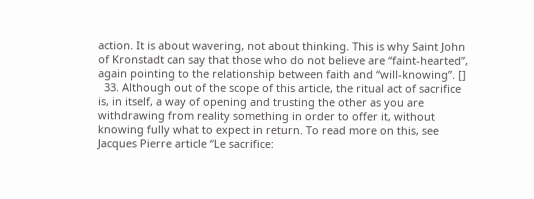action. It is about wavering, not about thinking. This is why Saint John of Kronstadt can say that those who do not believe are “faint-hearted”, again pointing to the relationship between faith and “will-knowing”. []
  33. Although out of the scope of this article, the ritual act of sacrifice is, in itself, a way of opening and trusting the other as you are withdrawing from reality something in order to offer it, without knowing fully what to expect in return. To read more on this, see Jacques Pierre article “Le sacrifice: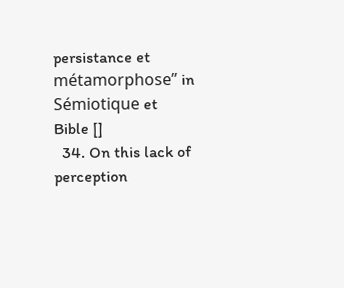persistance et métamorphose” in Sémiotique et Bible []
  34. On this lack of perception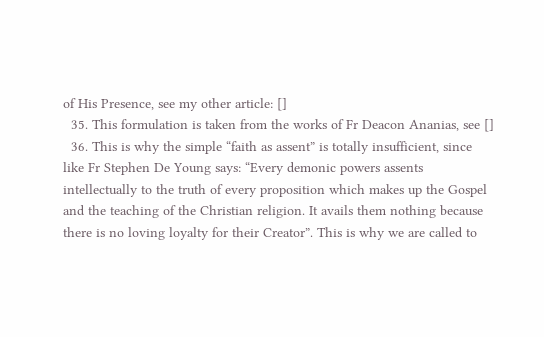of His Presence, see my other article: []
  35. This formulation is taken from the works of Fr Deacon Ananias, see []
  36. This is why the simple “faith as assent” is totally insufficient, since like Fr Stephen De Young says: “Every demonic powers assents intellectually to the truth of every proposition which makes up the Gospel and the teaching of the Christian religion. It avails them nothing because there is no loving loyalty for their Creator”. This is why we are called to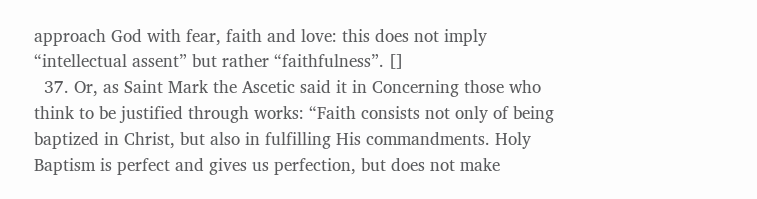approach God with fear, faith and love: this does not imply “intellectual assent” but rather “faithfulness”. []
  37. Or, as Saint Mark the Ascetic said it in Concerning those who think to be justified through works: “Faith consists not only of being baptized in Christ, but also in fulfilling His commandments. Holy Baptism is perfect and gives us perfection, but does not make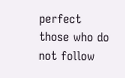perfect those who do not follow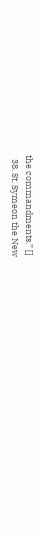the commandments.” []
  38. St. Symeon the New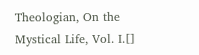Theologian, On the Mystical Life, Vol. I.[]